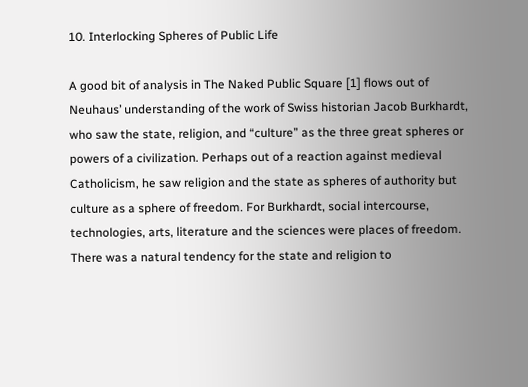10. Interlocking Spheres of Public Life

A good bit of analysis in The Naked Public Square [1] flows out of Neuhaus’ understanding of the work of Swiss historian Jacob Burkhardt, who saw the state, religion, and “culture” as the three great spheres or powers of a civilization. Perhaps out of a reaction against medieval Catholicism, he saw religion and the state as spheres of authority but culture as a sphere of freedom. For Burkhardt, social intercourse, technologies, arts, literature and the sciences were places of freedom. There was a natural tendency for the state and religion to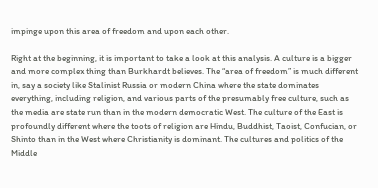impinge upon this area of freedom and upon each other.

Right at the beginning, it is important to take a look at this analysis. A culture is a bigger and more complex thing than Burkhardt believes. The “area of freedom” is much different in, say a society like Stalinist Russia or modern China where the state dominates everything, including religion, and various parts of the presumably free culture, such as the media are state run than in the modern democratic West. The culture of the East is profoundly different where the toots of religion are Hindu, Buddhist, Taoist, Confucian, or Shinto than in the West where Christianity is dominant. The cultures and politics of the Middle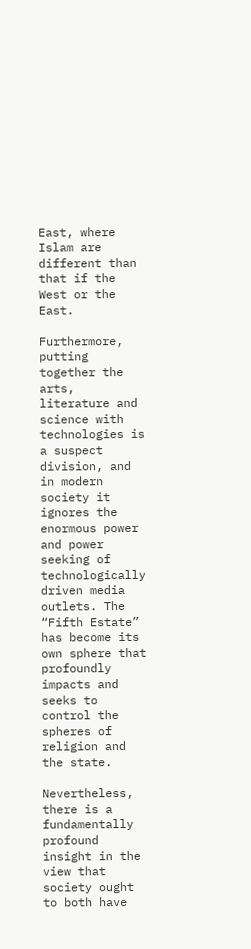East, where Islam are different than that if the West or the East.

Furthermore, putting together the arts, literature and science with technologies is a suspect division, and in modern society it ignores the enormous power and power seeking of technologically driven media outlets. The “Fifth Estate” has become its own sphere that profoundly impacts and seeks to control the spheres of religion and the state.

Nevertheless, there is a fundamentally profound insight in the view that society ought to both have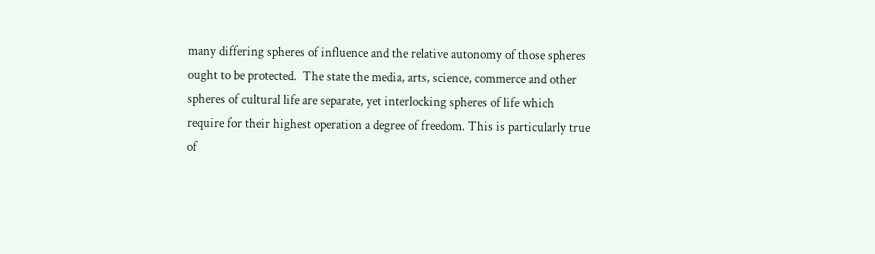many differing spheres of influence and the relative autonomy of those spheres ought to be protected.  The state the media, arts, science, commerce and other spheres of cultural life are separate, yet interlocking spheres of life which require for their highest operation a degree of freedom. This is particularly true of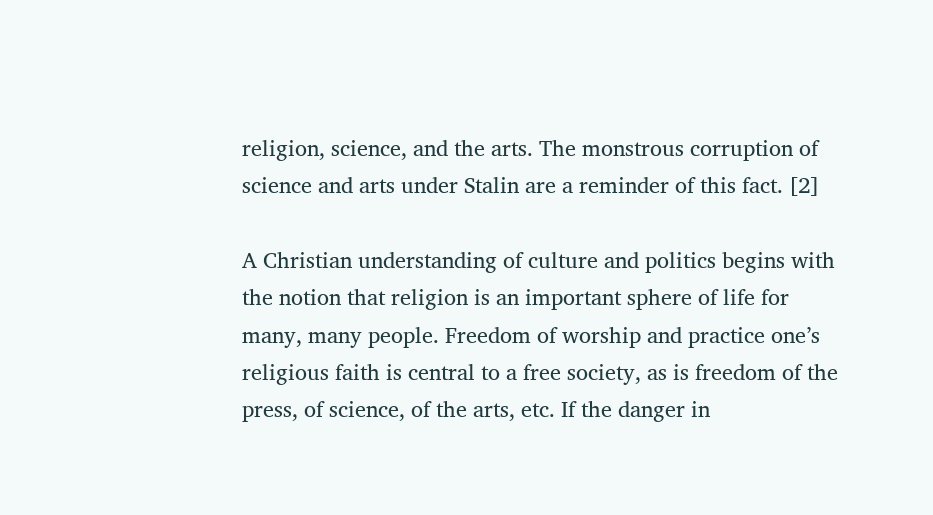religion, science, and the arts. The monstrous corruption of science and arts under Stalin are a reminder of this fact. [2]

A Christian understanding of culture and politics begins with the notion that religion is an important sphere of life for many, many people. Freedom of worship and practice one’s religious faith is central to a free society, as is freedom of the press, of science, of the arts, etc. If the danger in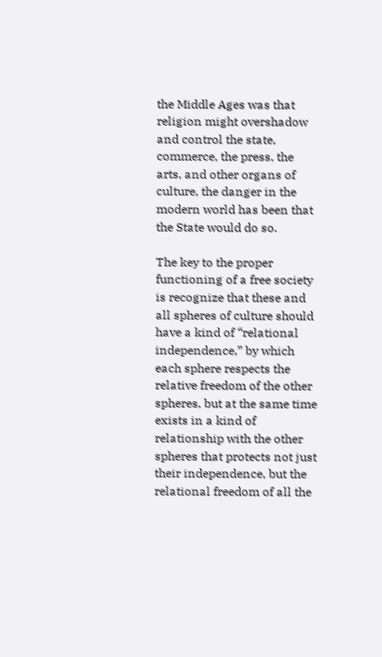the Middle Ages was that religion might overshadow and control the state, commerce, the press, the arts, and other organs of culture, the danger in the modern world has been that the State would do so.

The key to the proper functioning of a free society is recognize that these and all spheres of culture should have a kind of “relational independence,” by which each sphere respects the relative freedom of the other spheres, but at the same time exists in a kind of relationship with the other spheres that protects not just their independence, but the relational freedom of all the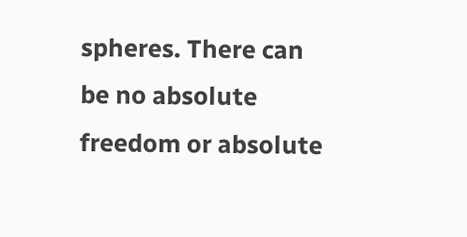spheres. There can be no absolute freedom or absolute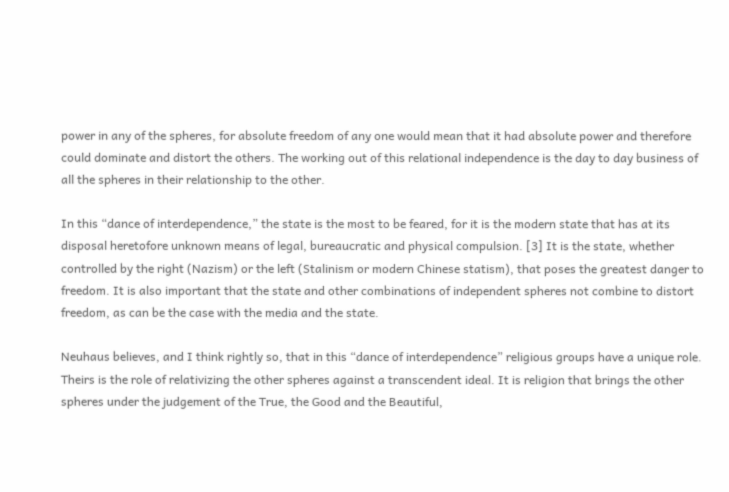power in any of the spheres, for absolute freedom of any one would mean that it had absolute power and therefore could dominate and distort the others. The working out of this relational independence is the day to day business of all the spheres in their relationship to the other.

In this “dance of interdependence,” the state is the most to be feared, for it is the modern state that has at its disposal heretofore unknown means of legal, bureaucratic and physical compulsion. [3] It is the state, whether controlled by the right (Nazism) or the left (Stalinism or modern Chinese statism), that poses the greatest danger to freedom. It is also important that the state and other combinations of independent spheres not combine to distort freedom, as can be the case with the media and the state.

Neuhaus believes, and I think rightly so, that in this “dance of interdependence” religious groups have a unique role. Theirs is the role of relativizing the other spheres against a transcendent ideal. It is religion that brings the other spheres under the judgement of the True, the Good and the Beautiful,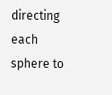directing each sphere to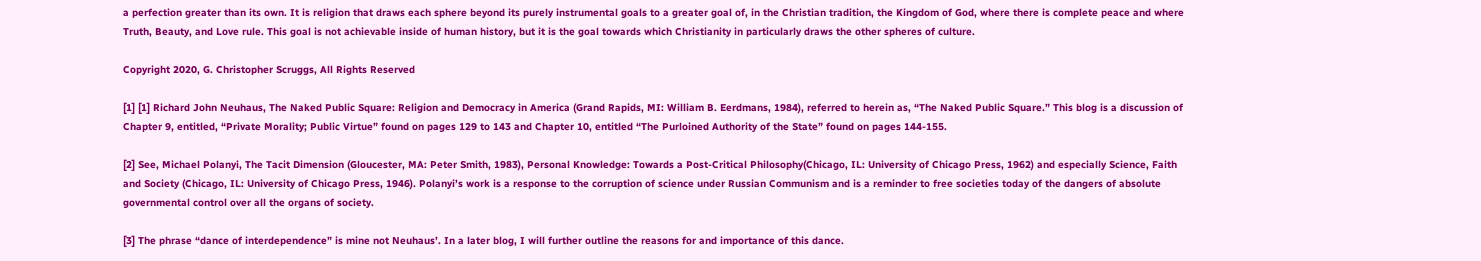a perfection greater than its own. It is religion that draws each sphere beyond its purely instrumental goals to a greater goal of, in the Christian tradition, the Kingdom of God, where there is complete peace and where Truth, Beauty, and Love rule. This goal is not achievable inside of human history, but it is the goal towards which Christianity in particularly draws the other spheres of culture.

Copyright 2020, G. Christopher Scruggs, All Rights Reserved

[1] [1] Richard John Neuhaus, The Naked Public Square: Religion and Democracy in America (Grand Rapids, MI: William B. Eerdmans, 1984), referred to herein as, “The Naked Public Square.” This blog is a discussion of Chapter 9, entitled, “Private Morality; Public Virtue” found on pages 129 to 143 and Chapter 10, entitled “The Purloined Authority of the State” found on pages 144-155.

[2] See, Michael Polanyi, The Tacit Dimension (Gloucester, MA: Peter Smith, 1983), Personal Knowledge: Towards a Post-Critical Philosophy(Chicago, IL: University of Chicago Press, 1962) and especially Science, Faith and Society (Chicago, IL: University of Chicago Press, 1946). Polanyi’s work is a response to the corruption of science under Russian Communism and is a reminder to free societies today of the dangers of absolute governmental control over all the organs of society.

[3] The phrase “dance of interdependence” is mine not Neuhaus’. In a later blog, I will further outline the reasons for and importance of this dance.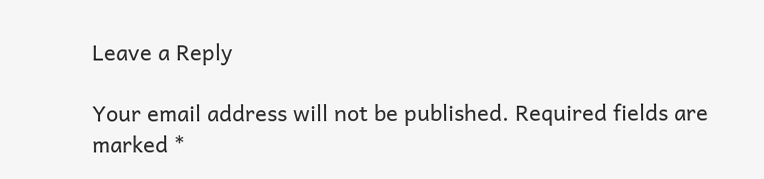Leave a Reply

Your email address will not be published. Required fields are marked *